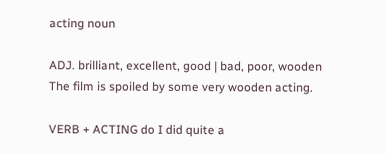acting noun

ADJ. brilliant, excellent, good | bad, poor, wooden The film is spoiled by some very wooden acting.

VERB + ACTING do I did quite a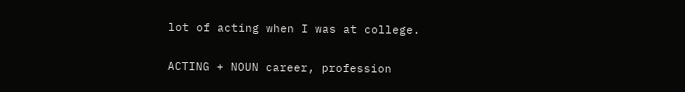lot of acting when I was at college.

ACTING + NOUN career, profession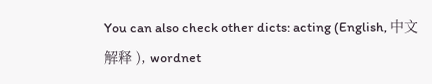You can also check other dicts: acting (English, 中文解释 ), wordnet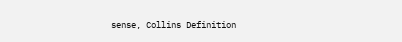sense, Collins Definition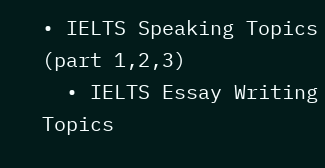• IELTS Speaking Topics (part 1,2,3)
  • IELTS Essay Writing Topics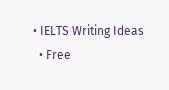• IELTS Writing Ideas
  • Free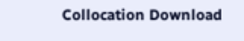Collocation Download